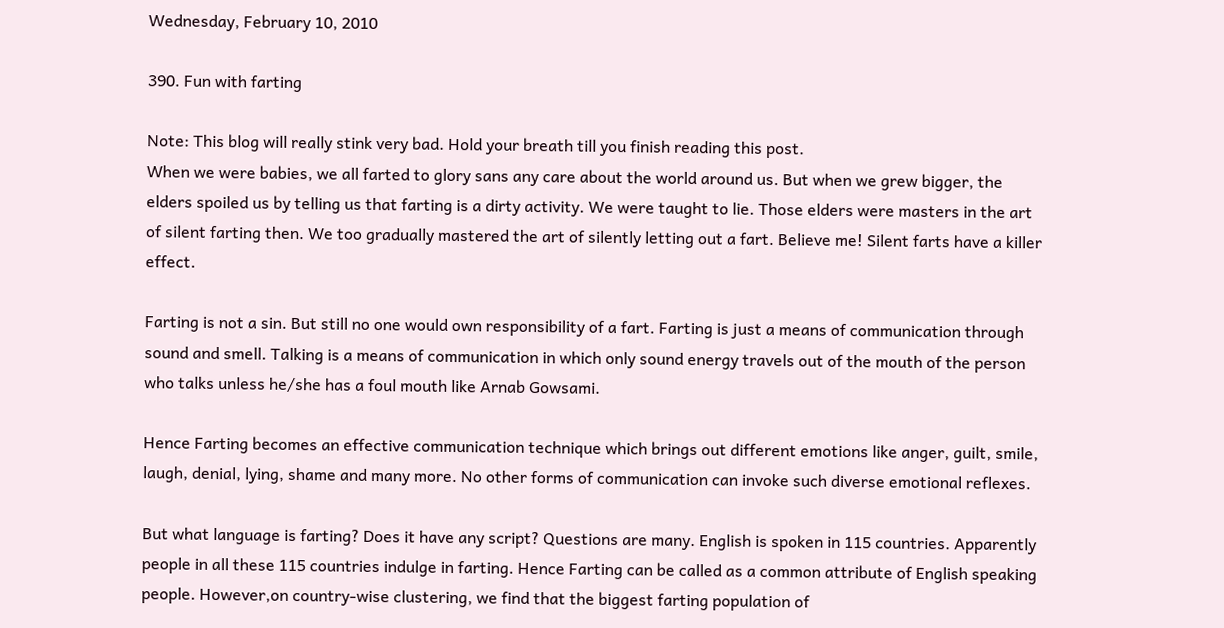Wednesday, February 10, 2010

390. Fun with farting

Note: This blog will really stink very bad. Hold your breath till you finish reading this post.
When we were babies, we all farted to glory sans any care about the world around us. But when we grew bigger, the elders spoiled us by telling us that farting is a dirty activity. We were taught to lie. Those elders were masters in the art of silent farting then. We too gradually mastered the art of silently letting out a fart. Believe me! Silent farts have a killer effect.

Farting is not a sin. But still no one would own responsibility of a fart. Farting is just a means of communication through sound and smell. Talking is a means of communication in which only sound energy travels out of the mouth of the person who talks unless he/she has a foul mouth like Arnab Gowsami.

Hence Farting becomes an effective communication technique which brings out different emotions like anger, guilt, smile, laugh, denial, lying, shame and many more. No other forms of communication can invoke such diverse emotional reflexes.

But what language is farting? Does it have any script? Questions are many. English is spoken in 115 countries. Apparently people in all these 115 countries indulge in farting. Hence Farting can be called as a common attribute of English speaking people. However,on country-wise clustering, we find that the biggest farting population of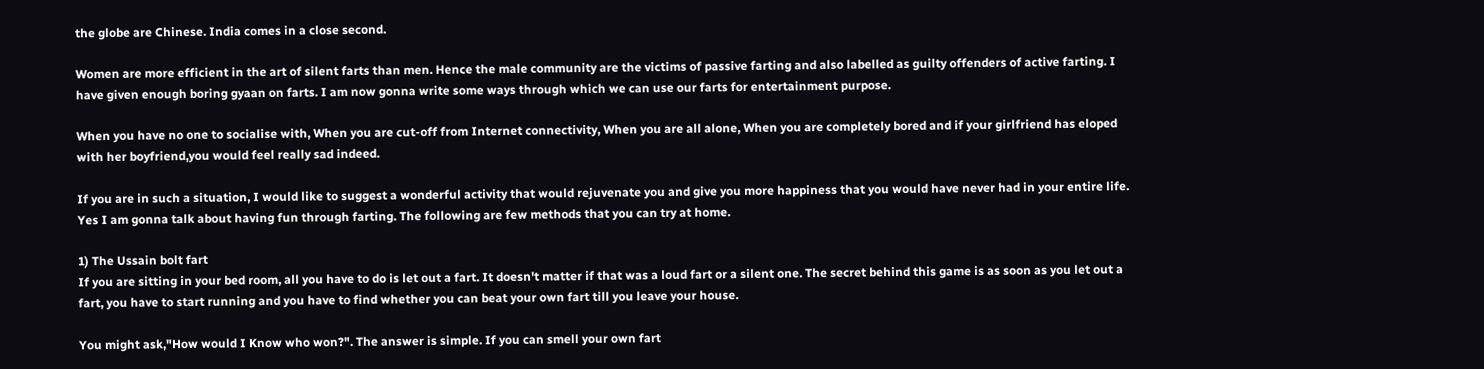the globe are Chinese. India comes in a close second.

Women are more efficient in the art of silent farts than men. Hence the male community are the victims of passive farting and also labelled as guilty offenders of active farting. I have given enough boring gyaan on farts. I am now gonna write some ways through which we can use our farts for entertainment purpose.

When you have no one to socialise with, When you are cut-off from Internet connectivity, When you are all alone, When you are completely bored and if your girlfriend has eloped with her boyfriend,you would feel really sad indeed.

If you are in such a situation, I would like to suggest a wonderful activity that would rejuvenate you and give you more happiness that you would have never had in your entire life. Yes I am gonna talk about having fun through farting. The following are few methods that you can try at home.

1) The Ussain bolt fart
If you are sitting in your bed room, all you have to do is let out a fart. It doesn't matter if that was a loud fart or a silent one. The secret behind this game is as soon as you let out a fart, you have to start running and you have to find whether you can beat your own fart till you leave your house.

You might ask,"How would I Know who won?". The answer is simple. If you can smell your own fart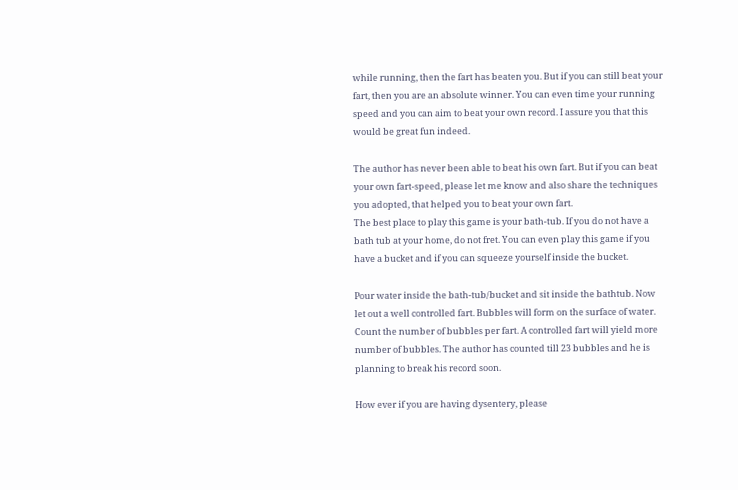while running, then the fart has beaten you. But if you can still beat your fart, then you are an absolute winner. You can even time your running speed and you can aim to beat your own record. I assure you that this would be great fun indeed.

The author has never been able to beat his own fart. But if you can beat your own fart-speed, please let me know and also share the techniques you adopted, that helped you to beat your own fart.
The best place to play this game is your bath-tub. If you do not have a bath tub at your home, do not fret. You can even play this game if you have a bucket and if you can squeeze yourself inside the bucket.

Pour water inside the bath-tub/bucket and sit inside the bathtub. Now let out a well controlled fart. Bubbles will form on the surface of water. Count the number of bubbles per fart. A controlled fart will yield more number of bubbles. The author has counted till 23 bubbles and he is planning to break his record soon.

How ever if you are having dysentery, please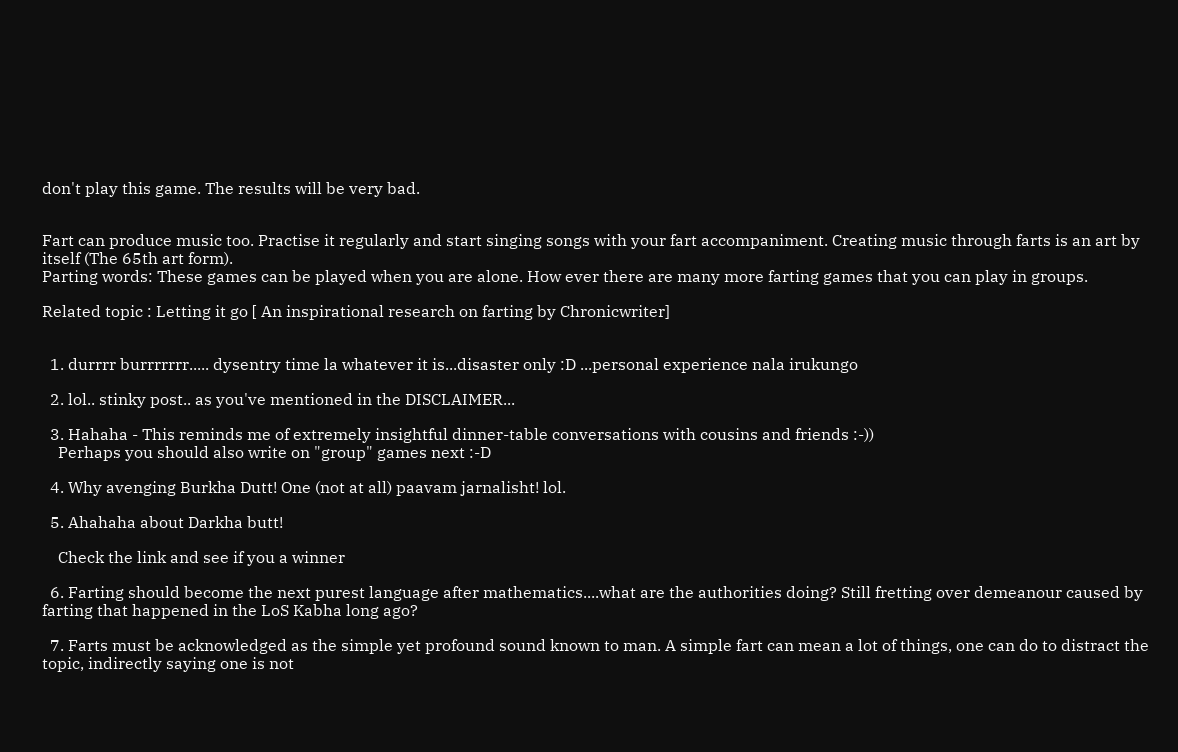don't play this game. The results will be very bad.


Fart can produce music too. Practise it regularly and start singing songs with your fart accompaniment. Creating music through farts is an art by itself (The 65th art form).
Parting words: These games can be played when you are alone. How ever there are many more farting games that you can play in groups.

Related topic : Letting it go [ An inspirational research on farting by Chronicwriter]


  1. durrrr burrrrrrr..... dysentry time la whatever it is...disaster only :D ...personal experience nala irukungo

  2. lol.. stinky post.. as you've mentioned in the DISCLAIMER...

  3. Hahaha - This reminds me of extremely insightful dinner-table conversations with cousins and friends :-))
    Perhaps you should also write on "group" games next :-D

  4. Why avenging Burkha Dutt! One (not at all) paavam jarnalisht! lol.

  5. Ahahaha about Darkha butt!

    Check the link and see if you a winner

  6. Farting should become the next purest language after mathematics....what are the authorities doing? Still fretting over demeanour caused by farting that happened in the LoS Kabha long ago?

  7. Farts must be acknowledged as the simple yet profound sound known to man. A simple fart can mean a lot of things, one can do to distract the topic, indirectly saying one is not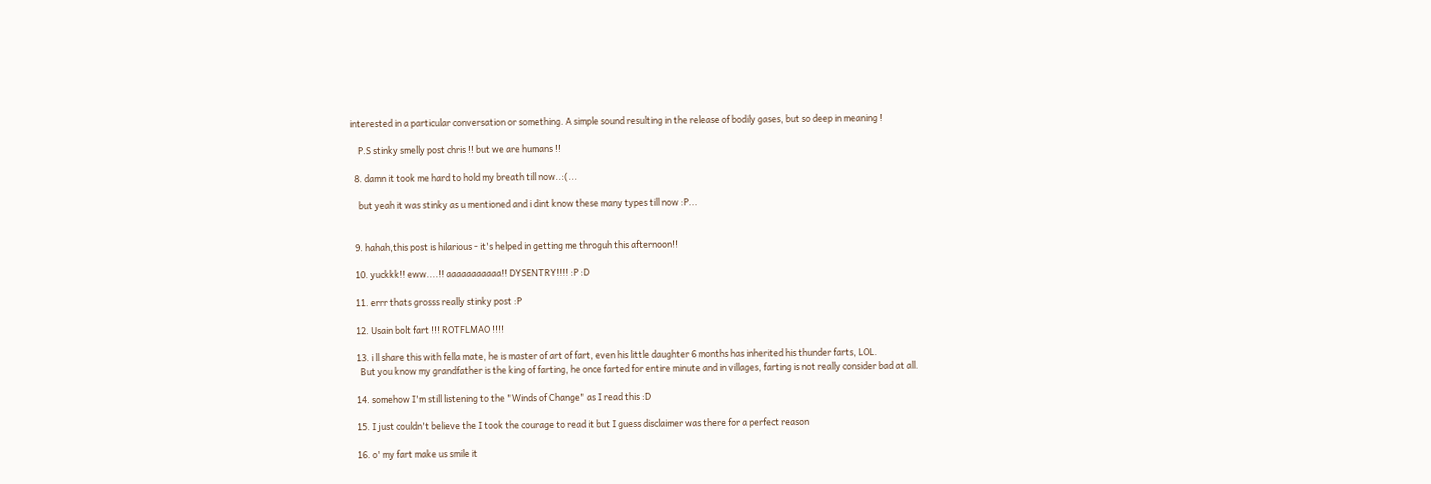interested in a particular conversation or something. A simple sound resulting in the release of bodily gases, but so deep in meaning !

    P.S stinky smelly post chris !! but we are humans !!

  8. damn it took me hard to hold my breath till now..:(...

    but yeah it was stinky as u mentioned and i dint know these many types till now :P...


  9. hahah,this post is hilarious - it's helped in getting me throguh this afternoon!!

  10. yuckkk!! eww....!! aaaaaaaaaaa!! DYSENTRY!!!! :P :D

  11. errr thats grosss really stinky post :P

  12. Usain bolt fart !!! ROTFLMAO !!!!

  13. i ll share this with fella mate, he is master of art of fart, even his little daughter 6 months has inherited his thunder farts, LOL.
    But you know my grandfather is the king of farting, he once farted for entire minute and in villages, farting is not really consider bad at all.

  14. somehow I'm still listening to the "Winds of Change" as I read this :D

  15. I just couldn't believe the I took the courage to read it but I guess disclaimer was there for a perfect reason

  16. o' my fart make us smile it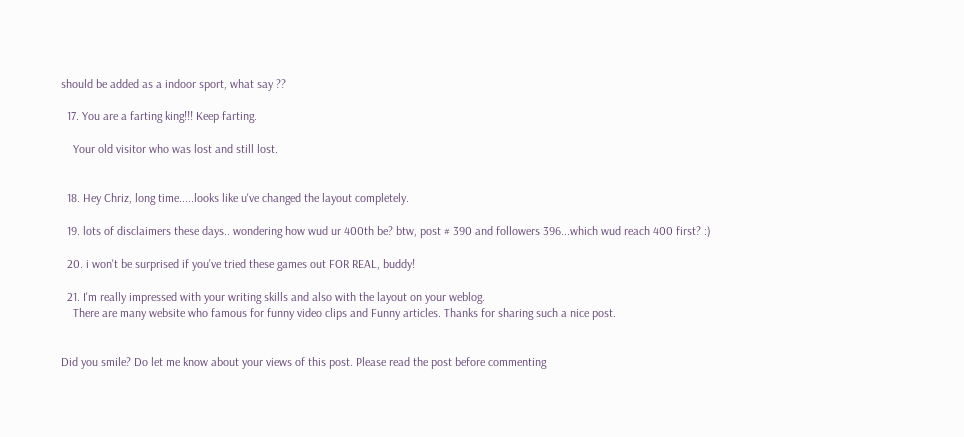should be added as a indoor sport, what say ??

  17. You are a farting king!!! Keep farting.

    Your old visitor who was lost and still lost.


  18. Hey Chriz, long time.....looks like u've changed the layout completely.

  19. lots of disclaimers these days.. wondering how wud ur 400th be? btw, post # 390 and followers 396...which wud reach 400 first? :)

  20. i won't be surprised if you've tried these games out FOR REAL, buddy!

  21. I'm really impressed with your writing skills and also with the layout on your weblog.
    There are many website who famous for funny video clips and Funny articles. Thanks for sharing such a nice post.


Did you smile? Do let me know about your views of this post. Please read the post before commenting